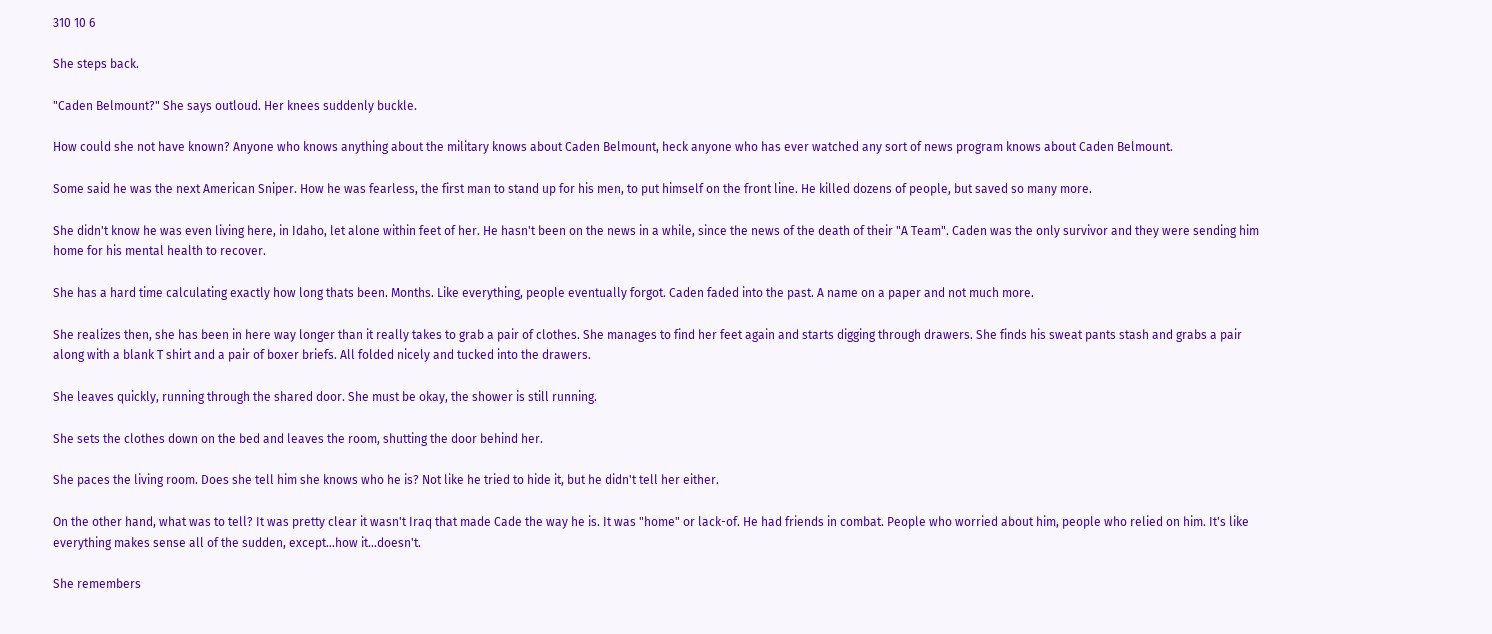310 10 6

She steps back.

"Caden Belmount?" She says outloud. Her knees suddenly buckle.

How could she not have known? Anyone who knows anything about the military knows about Caden Belmount, heck anyone who has ever watched any sort of news program knows about Caden Belmount.

Some said he was the next American Sniper. How he was fearless, the first man to stand up for his men, to put himself on the front line. He killed dozens of people, but saved so many more.

She didn't know he was even living here, in Idaho, let alone within feet of her. He hasn't been on the news in a while, since the news of the death of their "A Team". Caden was the only survivor and they were sending him home for his mental health to recover.

She has a hard time calculating exactly how long thats been. Months. Like everything, people eventually forgot. Caden faded into the past. A name on a paper and not much more.

She realizes then, she has been in here way longer than it really takes to grab a pair of clothes. She manages to find her feet again and starts digging through drawers. She finds his sweat pants stash and grabs a pair along with a blank T shirt and a pair of boxer briefs. All folded nicely and tucked into the drawers.

She leaves quickly, running through the shared door. She must be okay, the shower is still running.

She sets the clothes down on the bed and leaves the room, shutting the door behind her.

She paces the living room. Does she tell him she knows who he is? Not like he tried to hide it, but he didn't tell her either.

On the other hand, what was to tell? It was pretty clear it wasn't Iraq that made Cade the way he is. It was "home" or lack-of. He had friends in combat. People who worried about him, people who relied on him. It's like everything makes sense all of the sudden, except...how it...doesn't.

She remembers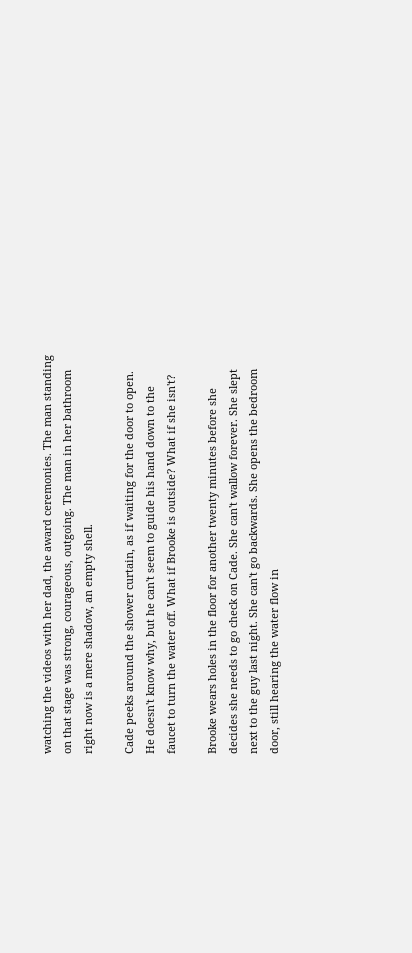watching the videos with her dad, the award ceremonies. The man standing on that stage was strong, courageous, outgoing. The man in her bathroom right now is a mere shadow, an empty shell.

Cade peeks around the shower curtain, as if waiting for the door to open. He doesn't know why, but he can't seem to guide his hand down to the faucet to turn the water off. What if Brooke is outside? What if she isn't?

Brooke wears holes in the floor for another twenty minutes before she decides she needs to go check on Cade. She can't wallow forever. She slept next to the guy last night. She can't go backwards. She opens the bedroom door, still hearing the water flow in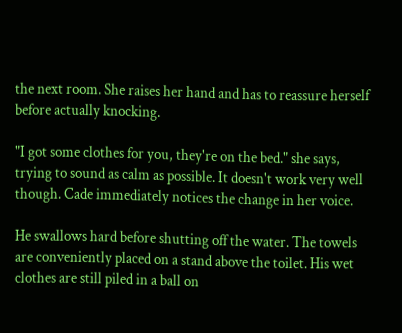the next room. She raises her hand and has to reassure herself before actually knocking.

"I got some clothes for you, they're on the bed." she says, trying to sound as calm as possible. It doesn't work very well though. Cade immediately notices the change in her voice.

He swallows hard before shutting off the water. The towels are conveniently placed on a stand above the toilet. His wet clothes are still piled in a ball on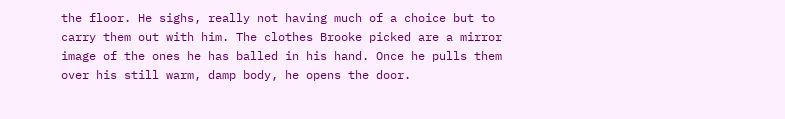the floor. He sighs, really not having much of a choice but to carry them out with him. The clothes Brooke picked are a mirror image of the ones he has balled in his hand. Once he pulls them over his still warm, damp body, he opens the door.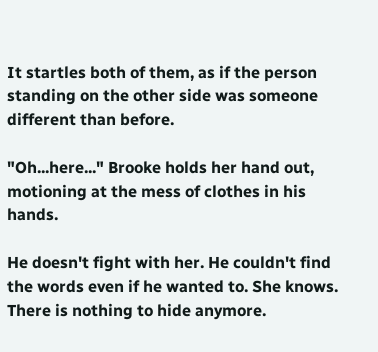It startles both of them, as if the person standing on the other side was someone different than before.

"Oh...here..." Brooke holds her hand out, motioning at the mess of clothes in his hands.

He doesn't fight with her. He couldn't find the words even if he wanted to. She knows. There is nothing to hide anymore.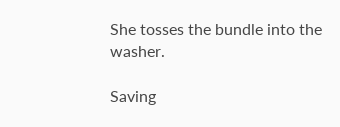She tosses the bundle into the washer.

Saving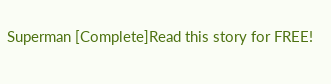Superman [Complete]Read this story for FREE!